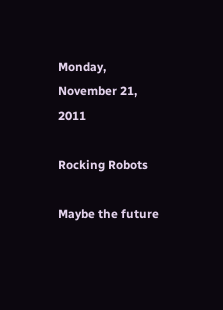Monday, November 21, 2011

Rocking Robots

Maybe the future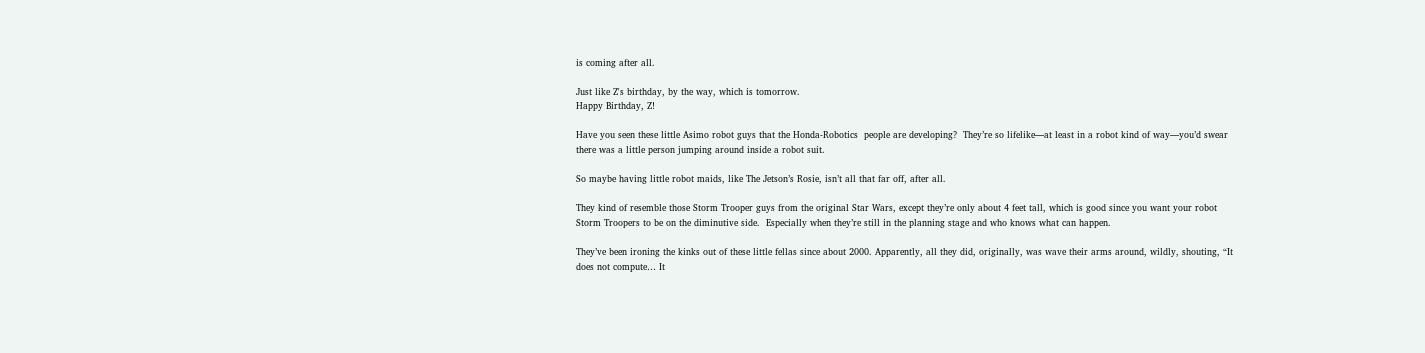is coming after all.

Just like Z's birthday, by the way, which is tomorrow.
Happy Birthday, Z!

Have you seen these little Asimo robot guys that the Honda-Robotics  people are developing?  They’re so lifelike—at least in a robot kind of way—you’d swear there was a little person jumping around inside a robot suit.

So maybe having little robot maids, like The Jetson’s Rosie, isn’t all that far off, after all.

They kind of resemble those Storm Trooper guys from the original Star Wars, except they’re only about 4 feet tall, which is good since you want your robot Storm Troopers to be on the diminutive side.  Especially when they’re still in the planning stage and who knows what can happen.

They’ve been ironing the kinks out of these little fellas since about 2000. Apparently, all they did, originally, was wave their arms around, wildly, shouting, “It does not compute… It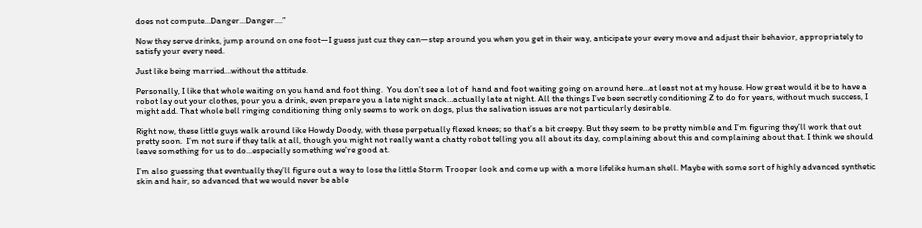does not compute…Danger...Danger....”

Now they serve drinks, jump around on one foot—I guess just cuz they can—step around you when you get in their way, anticipate your every move and adjust their behavior, appropriately to satisfy your every need.

Just like being married…without the attitude.

Personally, I like that whole waiting on you hand and foot thing.  You don’t see a lot of  hand and foot waiting going on around here…at least not at my house. How great would it be to have a robot lay out your clothes, pour you a drink, even prepare you a late night snack…actually late at night. All the things I’ve been secretly conditioning Z to do for years, without much success, I might add. That whole bell ringing conditioning thing only seems to work on dogs, plus the salivation issues are not particularly desirable.

Right now, these little guys walk around like Howdy Doody, with these perpetually flexed knees; so that’s a bit creepy. But they seem to be pretty nimble and I’m figuring they’ll work that out pretty soon.  I’m not sure if they talk at all, though you might not really want a chatty robot telling you all about its day, complaining about this and complaining about that. I think we should leave something for us to do...especially something we’re good at.

I’m also guessing that eventually they’ll figure out a way to lose the little Storm Trooper look and come up with a more lifelike human shell. Maybe with some sort of highly advanced synthetic skin and hair, so advanced that we would never be able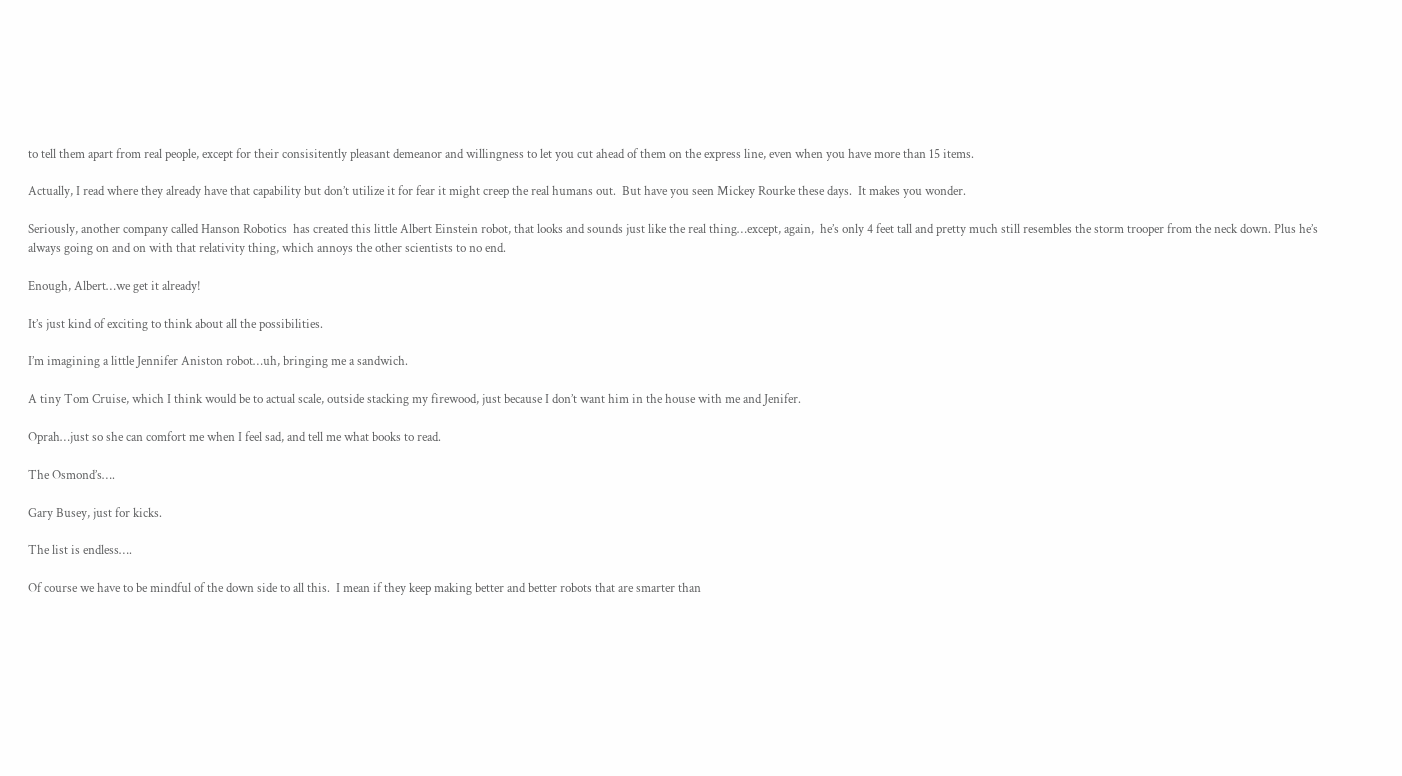to tell them apart from real people, except for their consisitently pleasant demeanor and willingness to let you cut ahead of them on the express line, even when you have more than 15 items.

Actually, I read where they already have that capability but don’t utilize it for fear it might creep the real humans out.  But have you seen Mickey Rourke these days.  It makes you wonder.

Seriously, another company called Hanson Robotics  has created this little Albert Einstein robot, that looks and sounds just like the real thing…except, again,  he’s only 4 feet tall and pretty much still resembles the storm trooper from the neck down. Plus he’s always going on and on with that relativity thing, which annoys the other scientists to no end.

Enough, Albert…we get it already!

It’s just kind of exciting to think about all the possibilities.

I’m imagining a little Jennifer Aniston robot…uh, bringing me a sandwich.

A tiny Tom Cruise, which I think would be to actual scale, outside stacking my firewood, just because I don’t want him in the house with me and Jenifer.

Oprah…just so she can comfort me when I feel sad, and tell me what books to read.

The Osmond’s….

Gary Busey, just for kicks.

The list is endless….

Of course we have to be mindful of the down side to all this.  I mean if they keep making better and better robots that are smarter than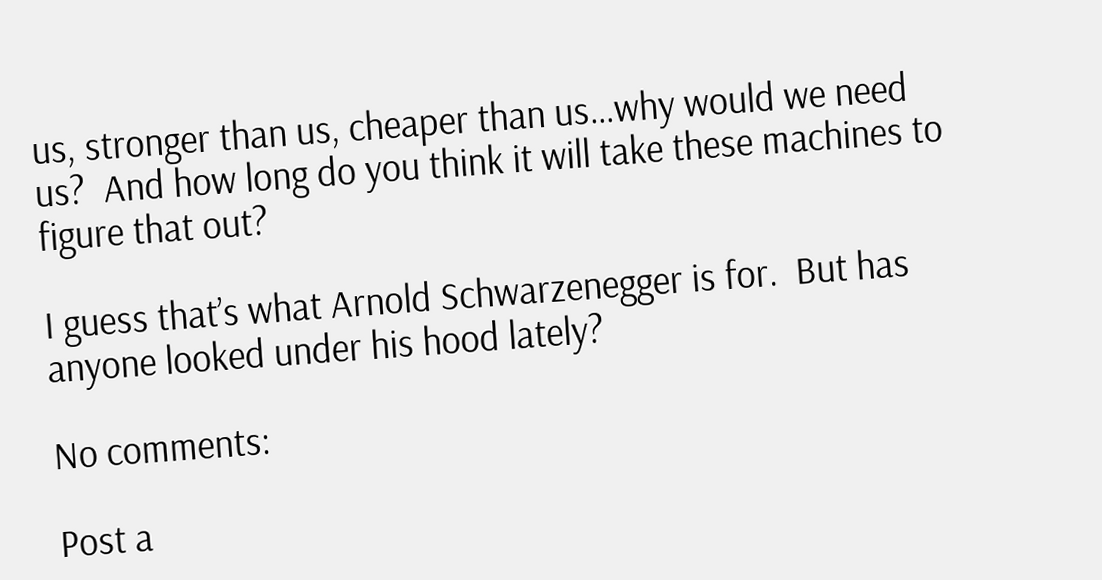us, stronger than us, cheaper than us…why would we need us?  And how long do you think it will take these machines to figure that out?

I guess that’s what Arnold Schwarzenegger is for.  But has anyone looked under his hood lately?

No comments:

Post a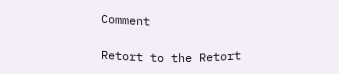Comment

Retort to the Retort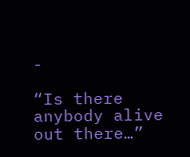-

“Is there anybody alive out there…”